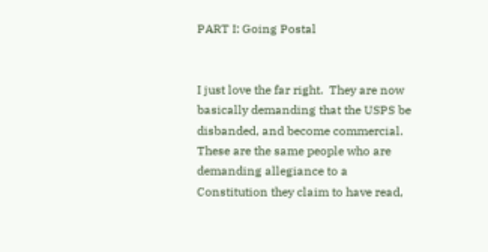PART I: Going Postal


I just love the far right.  They are now basically demanding that the USPS be disbanded, and become commercial.  These are the same people who are demanding allegiance to a Constitution they claim to have read,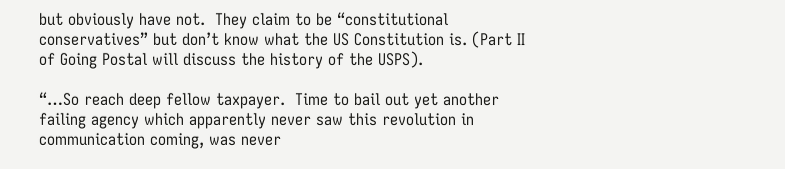but obviously have not.  They claim to be “constitutional conservatives” but don’t know what the US Constitution is. (Part II of Going Postal will discuss the history of the USPS).

“…So reach deep fellow taxpayer.  Time to bail out yet another failing agency which apparently never saw this revolution in communication coming, was never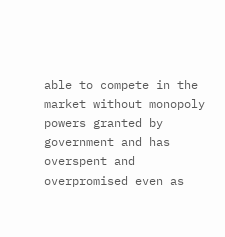able to compete in the market without monopoly powers granted by government and has overspent and overpromised even as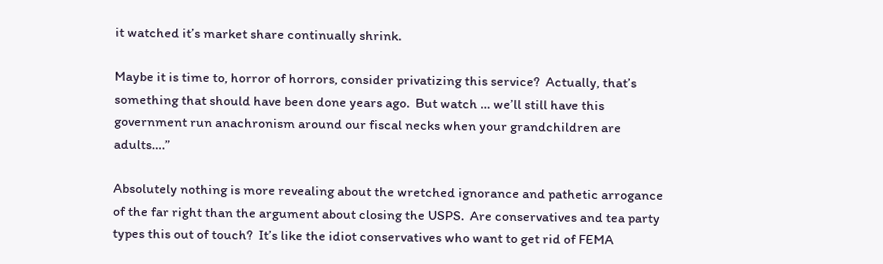it watched it’s market share continually shrink.

Maybe it is time to, horror of horrors, consider privatizing this service?  Actually, that’s something that should have been done years ago.  But watch … we’ll still have this government run anachronism around our fiscal necks when your grandchildren are adults….”

Absolutely nothing is more revealing about the wretched ignorance and pathetic arrogance of the far right than the argument about closing the USPS.  Are conservatives and tea party types this out of touch?  It’s like the idiot conservatives who want to get rid of FEMA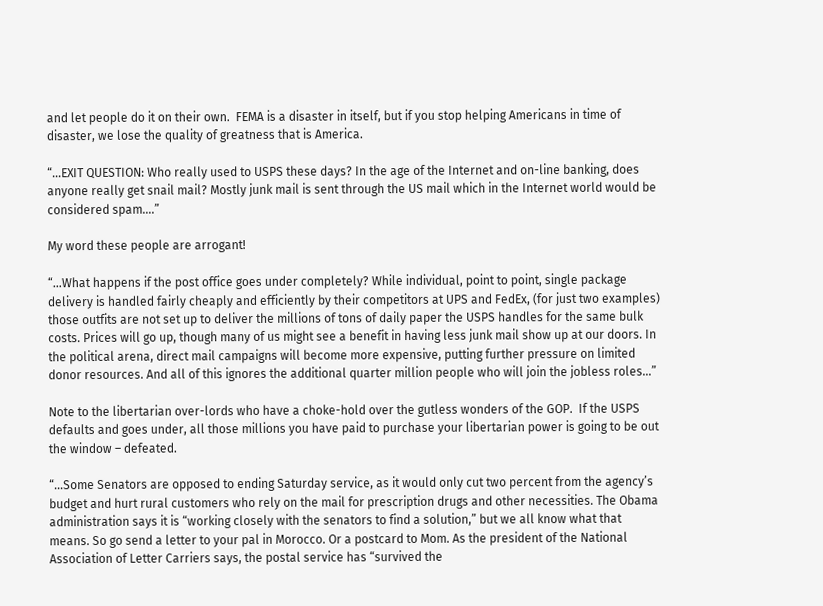and let people do it on their own.  FEMA is a disaster in itself, but if you stop helping Americans in time of disaster, we lose the quality of greatness that is America.

“…EXIT QUESTION: Who really used to USPS these days? In the age of the Internet and on-line banking, does anyone really get snail mail? Mostly junk mail is sent through the US mail which in the Internet world would be considered spam….”

My word these people are arrogant!

“…What happens if the post office goes under completely? While individual, point to point, single package delivery is handled fairly cheaply and efficiently by their competitors at UPS and FedEx, (for just two examples) those outfits are not set up to deliver the millions of tons of daily paper the USPS handles for the same bulk costs. Prices will go up, though many of us might see a benefit in having less junk mail show up at our doors. In the political arena, direct mail campaigns will become more expensive, putting further pressure on limited donor resources. And all of this ignores the additional quarter million people who will join the jobless roles…”

Note to the libertarian over-lords who have a choke-hold over the gutless wonders of the GOP.  If the USPS defaults and goes under, all those millions you have paid to purchase your libertarian power is going to be out the window – defeated.

“...Some Senators are opposed to ending Saturday service, as it would only cut two percent from the agency’s budget and hurt rural customers who rely on the mail for prescription drugs and other necessities. The Obama administration says it is “working closely with the senators to find a solution,” but we all know what that means. So go send a letter to your pal in Morocco. Or a postcard to Mom. As the president of the National Association of Letter Carriers says, the postal service has “survived the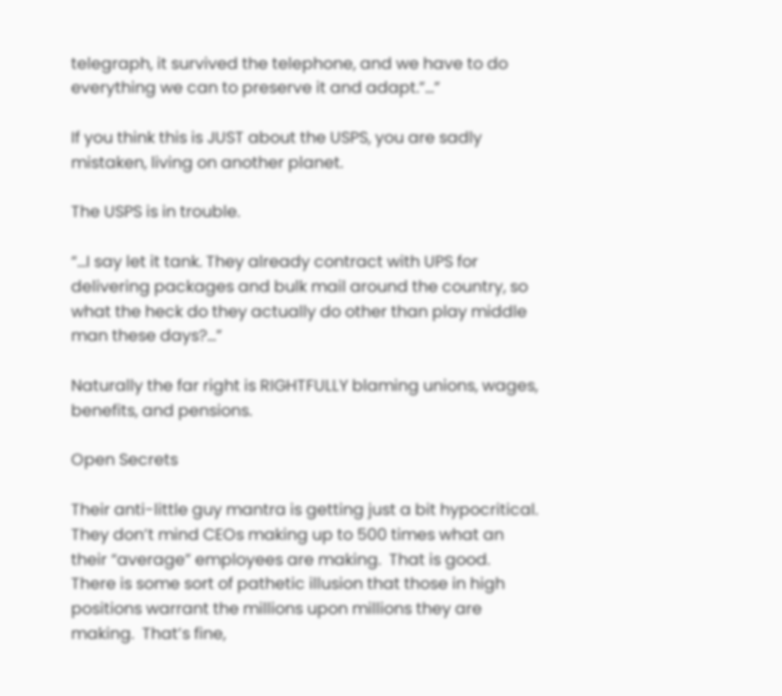telegraph, it survived the telephone, and we have to do everything we can to preserve it and adapt.”…”

If you think this is JUST about the USPS, you are sadly mistaken, living on another planet.

The USPS is in trouble.

“...I say let it tank. They already contract with UPS for delivering packages and bulk mail around the country, so what the heck do they actually do other than play middle man these days?…”

Naturally the far right is RIGHTFULLY blaming unions, wages, benefits, and pensions.

Open Secrets

Their anti-little guy mantra is getting just a bit hypocritical.  They don’t mind CEOs making up to 500 times what an their “average” employees are making.  That is good.  There is some sort of pathetic illusion that those in high positions warrant the millions upon millions they are making.  That’s fine,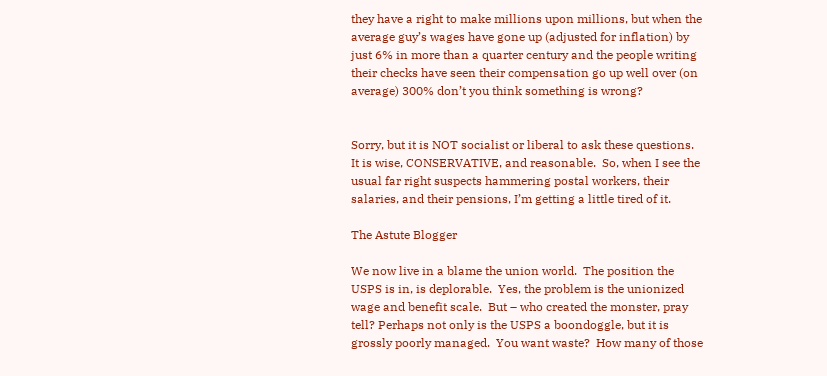they have a right to make millions upon millions, but when the average guy’s wages have gone up (adjusted for inflation) by just 6% in more than a quarter century and the people writing their checks have seen their compensation go up well over (on average) 300% don’t you think something is wrong?


Sorry, but it is NOT socialist or liberal to ask these questions.  It is wise, CONSERVATIVE, and reasonable.  So, when I see the usual far right suspects hammering postal workers, their salaries, and their pensions, I’m getting a little tired of it.

The Astute Blogger

We now live in a blame the union world.  The position the USPS is in, is deplorable.  Yes, the problem is the unionized  wage and benefit scale.  But – who created the monster, pray tell? Perhaps not only is the USPS a boondoggle, but it is grossly poorly managed.  You want waste?  How many of those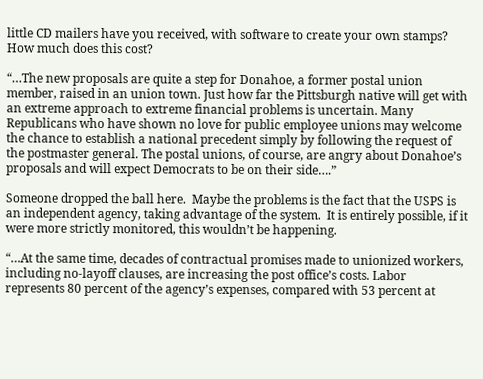little CD mailers have you received, with software to create your own stamps?  How much does this cost?

“…The new proposals are quite a step for Donahoe, a former postal union member, raised in an union town. Just how far the Pittsburgh native will get with an extreme approach to extreme financial problems is uncertain. Many Republicans who have shown no love for public employee unions may welcome the chance to establish a national precedent simply by following the request of the postmaster general. The postal unions, of course, are angry about Donahoe’s proposals and will expect Democrats to be on their side….”

Someone dropped the ball here.  Maybe the problems is the fact that the USPS is an independent agency, taking advantage of the system.  It is entirely possible, if it were more strictly monitored, this wouldn’t be happening.

“…At the same time, decades of contractual promises made to unionized workers, including no-layoff clauses, are increasing the post office’s costs. Labor represents 80 percent of the agency’s expenses, compared with 53 percent at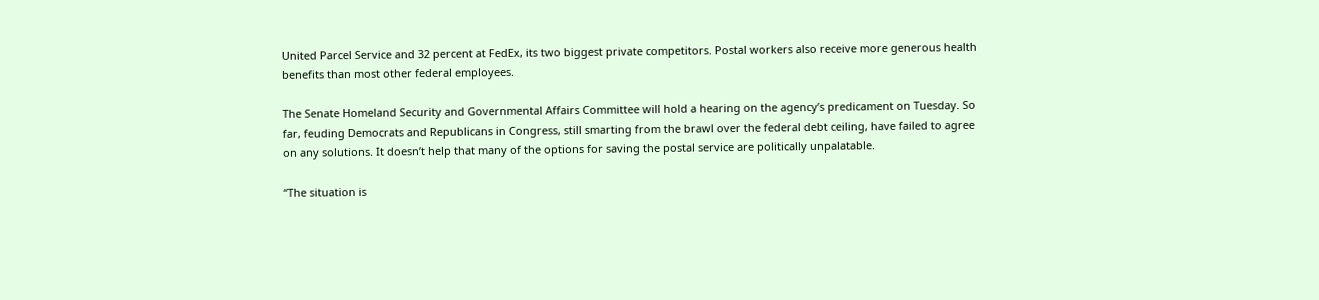United Parcel Service and 32 percent at FedEx, its two biggest private competitors. Postal workers also receive more generous health benefits than most other federal employees.

The Senate Homeland Security and Governmental Affairs Committee will hold a hearing on the agency’s predicament on Tuesday. So far, feuding Democrats and Republicans in Congress, still smarting from the brawl over the federal debt ceiling, have failed to agree on any solutions. It doesn’t help that many of the options for saving the postal service are politically unpalatable.

“The situation is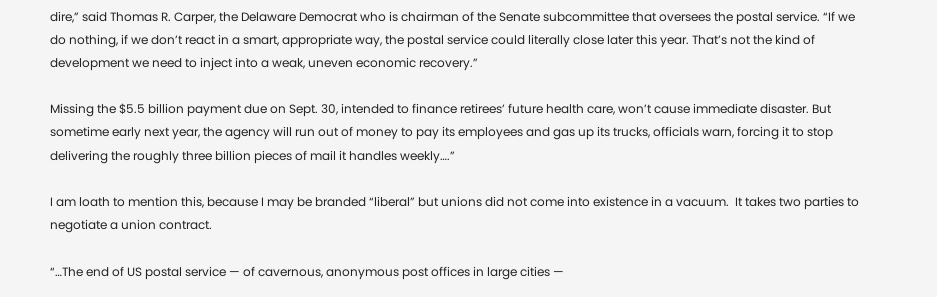dire,” said Thomas R. Carper, the Delaware Democrat who is chairman of the Senate subcommittee that oversees the postal service. “If we do nothing, if we don’t react in a smart, appropriate way, the postal service could literally close later this year. That’s not the kind of development we need to inject into a weak, uneven economic recovery.”

Missing the $5.5 billion payment due on Sept. 30, intended to finance retirees’ future health care, won’t cause immediate disaster. But sometime early next year, the agency will run out of money to pay its employees and gas up its trucks, officials warn, forcing it to stop delivering the roughly three billion pieces of mail it handles weekly….”

I am loath to mention this, because I may be branded “liberal” but unions did not come into existence in a vacuum.  It takes two parties to negotiate a union contract.

“…The end of US postal service — of cavernous, anonymous post offices in large cities —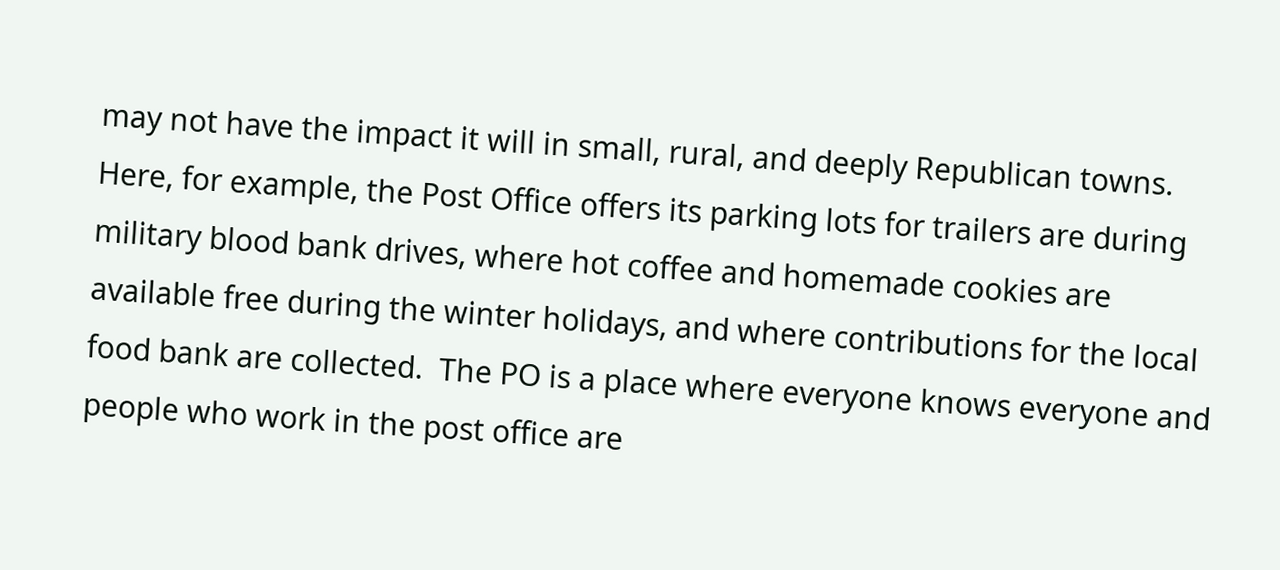may not have the impact it will in small, rural, and deeply Republican towns.  Here, for example, the Post Office offers its parking lots for trailers are during military blood bank drives, where hot coffee and homemade cookies are available free during the winter holidays, and where contributions for the local food bank are collected.  The PO is a place where everyone knows everyone and people who work in the post office are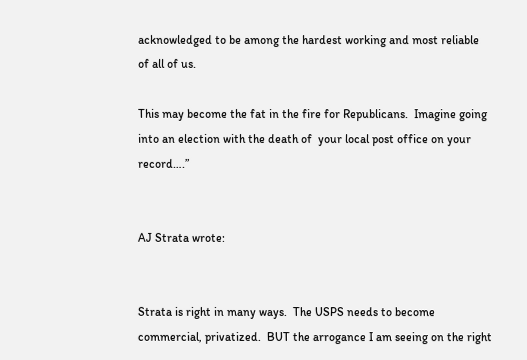acknowledged to be among the hardest working and most reliable of all of us.

This may become the fat in the fire for Republicans.  Imagine going into an election with the death of  your local post office on your record….”


AJ Strata wrote:


Strata is right in many ways.  The USPS needs to become commercial, privatized.  BUT the arrogance I am seeing on the right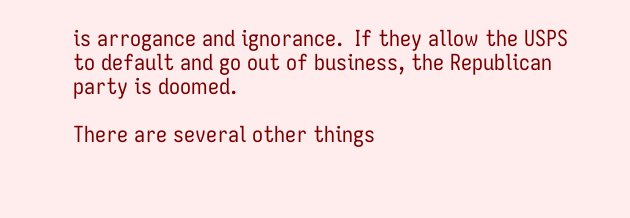is arrogance and ignorance.  If they allow the USPS to default and go out of business, the Republican party is doomed.

There are several other things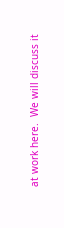at work here.  We will discuss it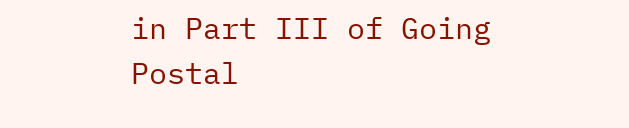in Part III of Going Postal